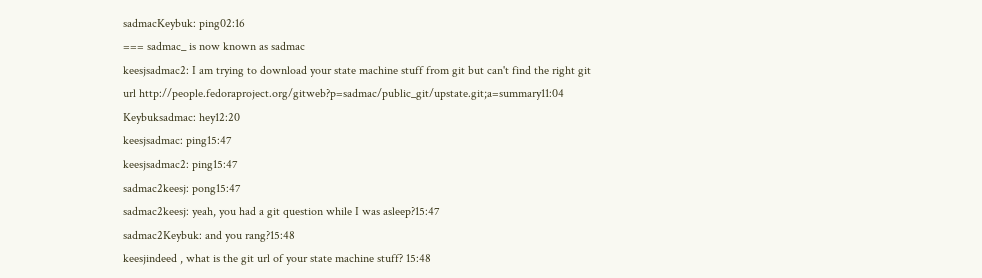sadmacKeybuk: ping02:16
=== sadmac_ is now known as sadmac
keesjsadmac2: I am trying to download your state machine stuff from git but can't find the right git url http://people.fedoraproject.org/gitweb?p=sadmac/public_git/upstate.git;a=summary11:04
Keybuksadmac: hey12:20
keesjsadmac: ping15:47
keesjsadmac2: ping15:47
sadmac2keesj: pong15:47
sadmac2keesj: yeah, you had a git question while I was asleep?15:47
sadmac2Keybuk: and you rang?15:48
keesjindeed , what is the git url of your state machine stuff? 15:48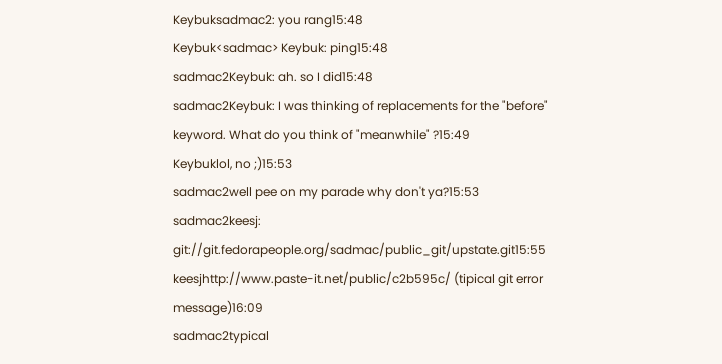Keybuksadmac2: you rang15:48
Keybuk<sadmac> Keybuk: ping15:48
sadmac2Keybuk: ah. so I did15:48
sadmac2Keybuk: I was thinking of replacements for the "before" keyword. What do you think of "meanwhile" ?15:49
Keybuklol, no ;)15:53
sadmac2well pee on my parade why don't ya?15:53
sadmac2keesj: git://git.fedorapeople.org/sadmac/public_git/upstate.git15:55
keesjhttp://www.paste-it.net/public/c2b595c/ (tipical git error message)16:09
sadmac2typical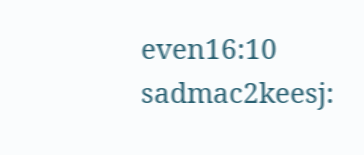even16:10
sadmac2keesj: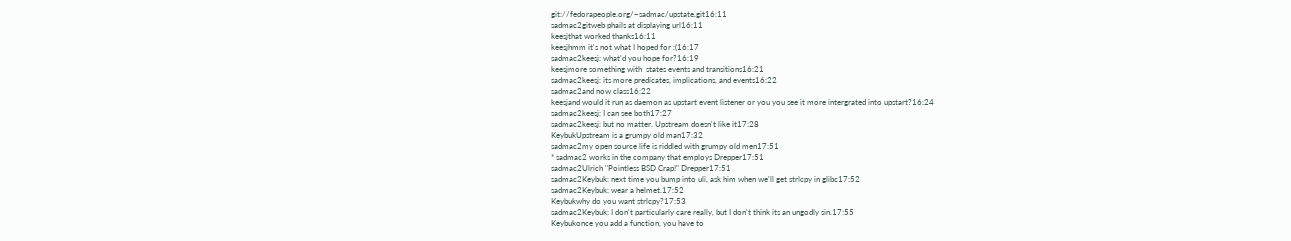git://fedorapeople.org/~sadmac/upstate.git16:11
sadmac2gitweb phails at displaying url16:11
keesjthat worked thanks16:11
keesjhmm it's not what I hoped for :(16:17
sadmac2keesj: what'd you hope for?16:19
keesjmore something with  states events and transitions16:21
sadmac2keesj: its more predicates, implications, and events16:22
sadmac2and now class16:22
keesjand would it run as daemon as upstart event listener or you you see it more intergrated into upstart?16:24
sadmac2keesj: I can see both17:27
sadmac2keesj: but no matter. Upstream doesn't like it17:28
KeybukUpstream is a grumpy old man17:32
sadmac2my open source life is riddled with grumpy old men17:51
* sadmac2 works in the company that employs Drepper17:51
sadmac2Ulrich "Pointless BSD Crap!" Drepper17:51
sadmac2Keybuk: next time you bump into uli, ask him when we'll get strlcpy in glibc17:52
sadmac2Keybuk: wear a helmet.17:52
Keybukwhy do you want strlcpy?17:53
sadmac2Keybuk: I don't particularly care really, but I don't think its an ungodly sin.17:55
Keybukonce you add a function, you have to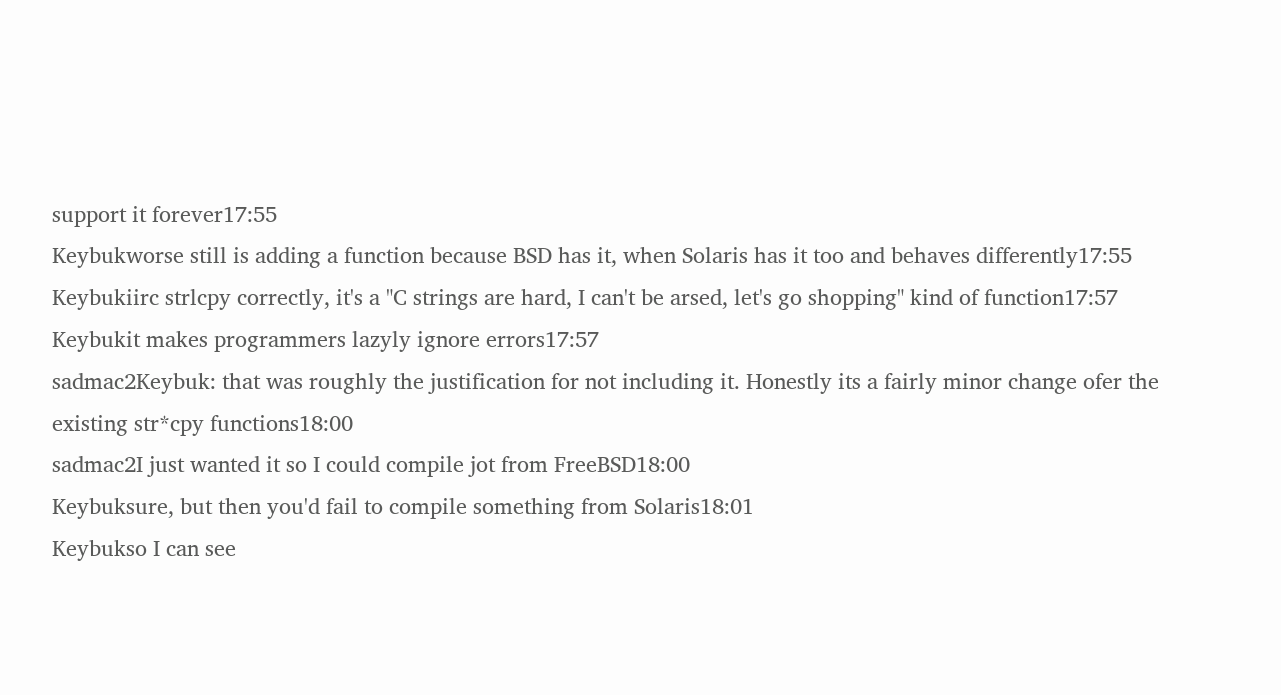support it forever17:55
Keybukworse still is adding a function because BSD has it, when Solaris has it too and behaves differently17:55
Keybukiirc strlcpy correctly, it's a "C strings are hard, I can't be arsed, let's go shopping" kind of function17:57
Keybukit makes programmers lazyly ignore errors17:57
sadmac2Keybuk: that was roughly the justification for not including it. Honestly its a fairly minor change ofer the existing str*cpy functions18:00
sadmac2I just wanted it so I could compile jot from FreeBSD18:00
Keybuksure, but then you'd fail to compile something from Solaris18:01
Keybukso I can see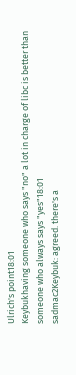Ulrich's point18:01
Keybukhaving someone who says "no" a lot in charge of libc is better than someone who always says "yes"18:01
sadmac2Keybuk: agreed. there's a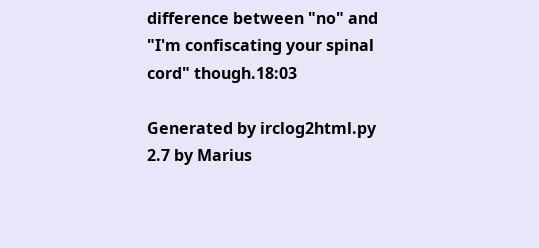difference between "no" and "I'm confiscating your spinal cord" though.18:03

Generated by irclog2html.py 2.7 by Marius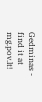Gedminas - find it at mg.pov.lt!